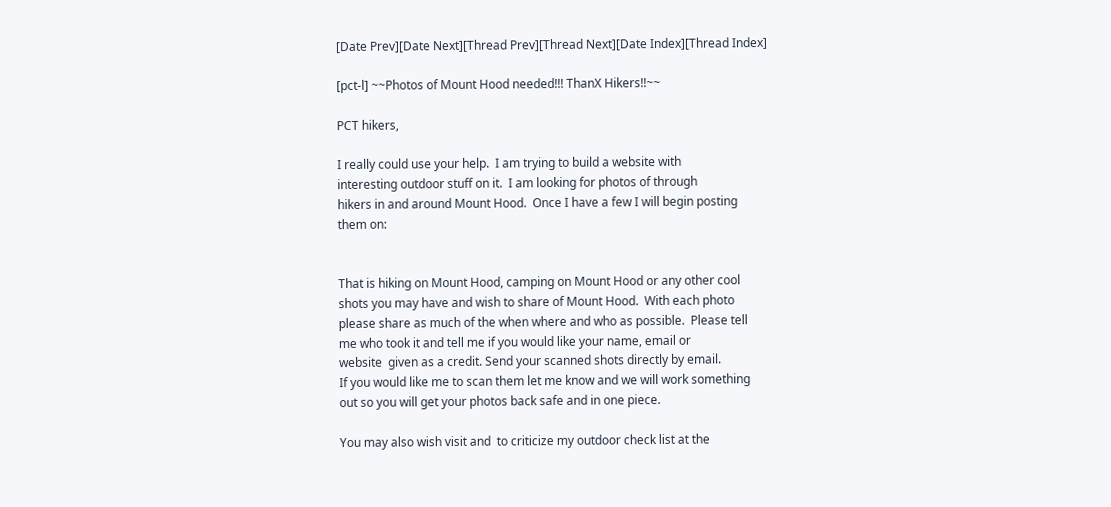[Date Prev][Date Next][Thread Prev][Thread Next][Date Index][Thread Index]

[pct-l] ~~Photos of Mount Hood needed!!! ThanX Hikers!!~~

PCT hikers,

I really could use your help.  I am trying to build a website with
interesting outdoor stuff on it.  I am looking for photos of through
hikers in and around Mount Hood.  Once I have a few I will begin posting
them on:


That is hiking on Mount Hood, camping on Mount Hood or any other cool
shots you may have and wish to share of Mount Hood.  With each photo
please share as much of the when where and who as possible.  Please tell
me who took it and tell me if you would like your name, email or
website  given as a credit. Send your scanned shots directly by email.
If you would like me to scan them let me know and we will work something
out so you will get your photos back safe and in one piece.

You may also wish visit and  to criticize my outdoor check list at the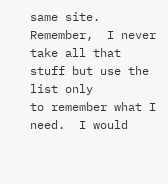same site.  Remember,  I never take all that stuff but use the list only
to remember what I need.  I would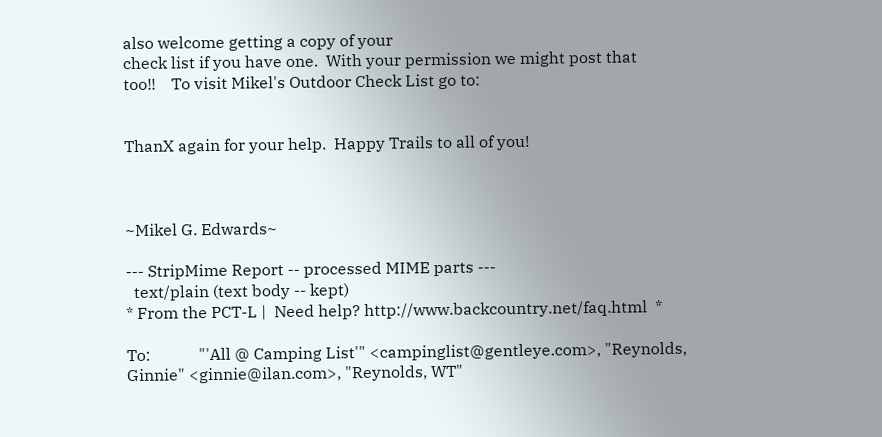also welcome getting a copy of your
check list if you have one.  With your permission we might post that
too!!    To visit Mikel's Outdoor Check List go to:


ThanX again for your help.  Happy Trails to all of you!



~Mikel G. Edwards~

--- StripMime Report -- processed MIME parts ---
  text/plain (text body -- kept)
* From the PCT-L |  Need help? http://www.backcountry.net/faq.html  *

To:            "'All @ Camping List'" <campinglist@gentleye.com>, "Reynolds, Ginnie" <ginnie@ilan.com>, "Reynolds, WT"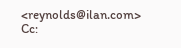<reynolds@ilan.com>
Cc: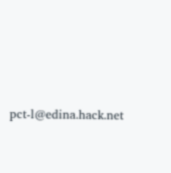pct-l@edina.hack.net